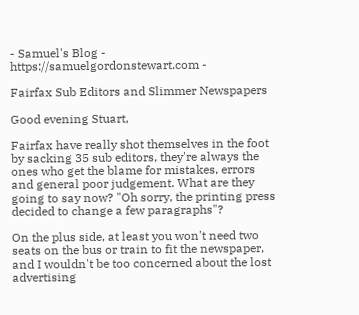- Samuel's Blog - https://samuelgordonstewart.com -

Fairfax Sub Editors and Slimmer Newspapers

Good evening Stuart,

Fairfax have really shot themselves in the foot by sacking 35 sub editors, they're always the ones who get the blame for mistakes, errors and general poor judgement. What are they going to say now? "Oh sorry, the printing press decided to change a few paragraphs"?

On the plus side, at least you won't need two seats on the bus or train to fit the newspaper, and I wouldn't be too concerned about the lost advertising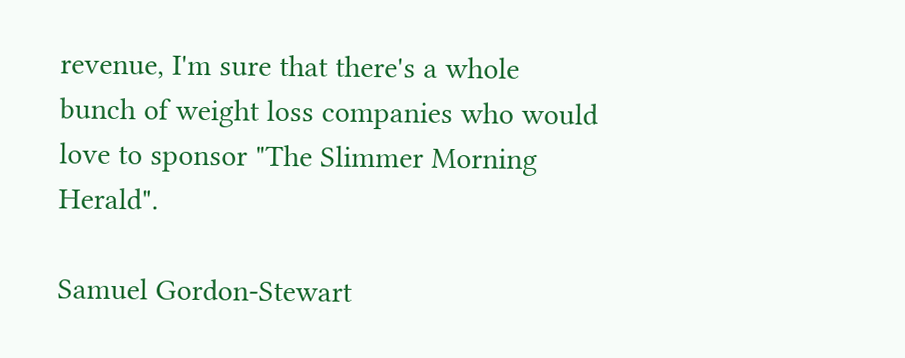revenue, I'm sure that there's a whole bunch of weight loss companies who would love to sponsor "The Slimmer Morning Herald".

Samuel Gordon-Stewart